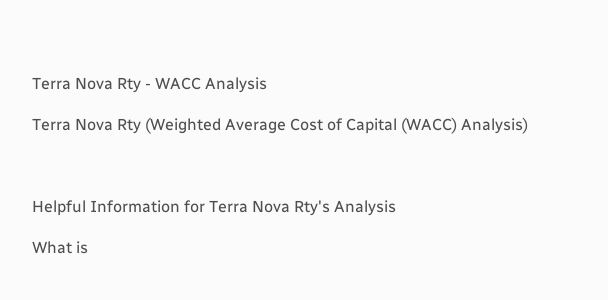Terra Nova Rty - WACC Analysis

Terra Nova Rty (Weighted Average Cost of Capital (WACC) Analysis)



Helpful Information for Terra Nova Rty's Analysis

What is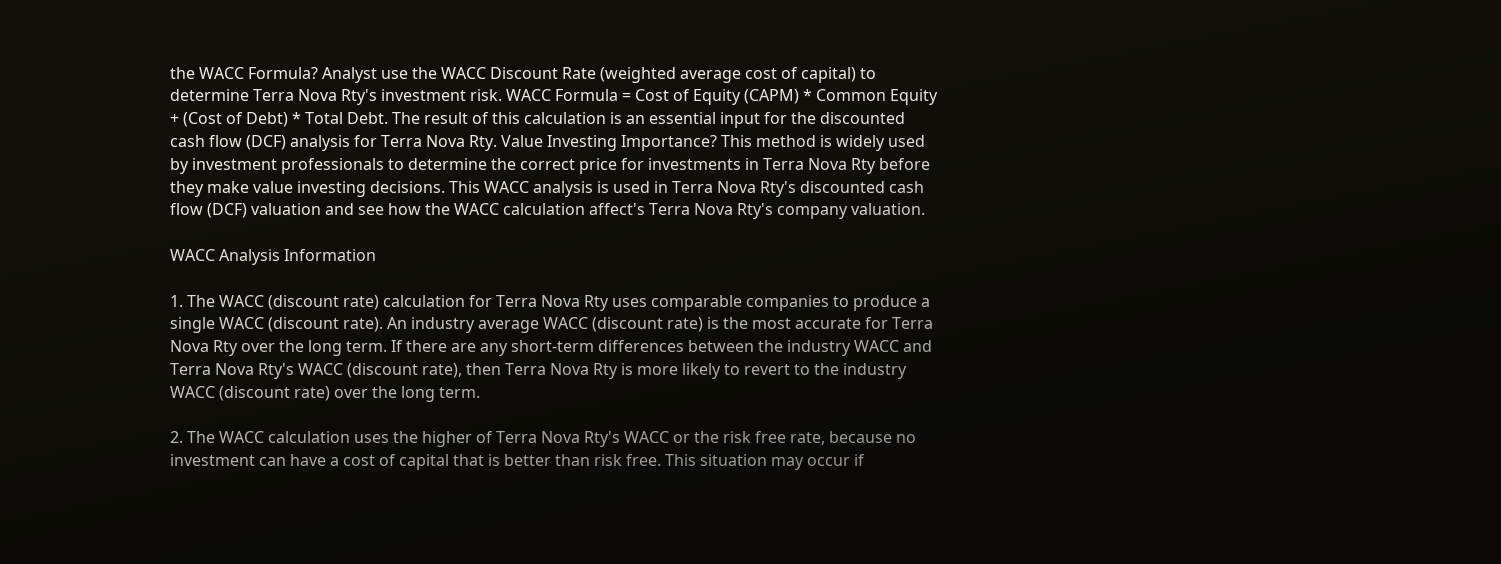the WACC Formula? Analyst use the WACC Discount Rate (weighted average cost of capital) to determine Terra Nova Rty's investment risk. WACC Formula = Cost of Equity (CAPM) * Common Equity + (Cost of Debt) * Total Debt. The result of this calculation is an essential input for the discounted cash flow (DCF) analysis for Terra Nova Rty. Value Investing Importance? This method is widely used by investment professionals to determine the correct price for investments in Terra Nova Rty before they make value investing decisions. This WACC analysis is used in Terra Nova Rty's discounted cash flow (DCF) valuation and see how the WACC calculation affect's Terra Nova Rty's company valuation.

WACC Analysis Information

1. The WACC (discount rate) calculation for Terra Nova Rty uses comparable companies to produce a single WACC (discount rate). An industry average WACC (discount rate) is the most accurate for Terra Nova Rty over the long term. If there are any short-term differences between the industry WACC and Terra Nova Rty's WACC (discount rate), then Terra Nova Rty is more likely to revert to the industry WACC (discount rate) over the long term.

2. The WACC calculation uses the higher of Terra Nova Rty's WACC or the risk free rate, because no investment can have a cost of capital that is better than risk free. This situation may occur if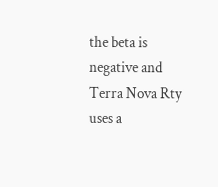the beta is negative and Terra Nova Rty uses a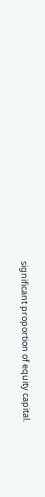significant proportion of equity capital.